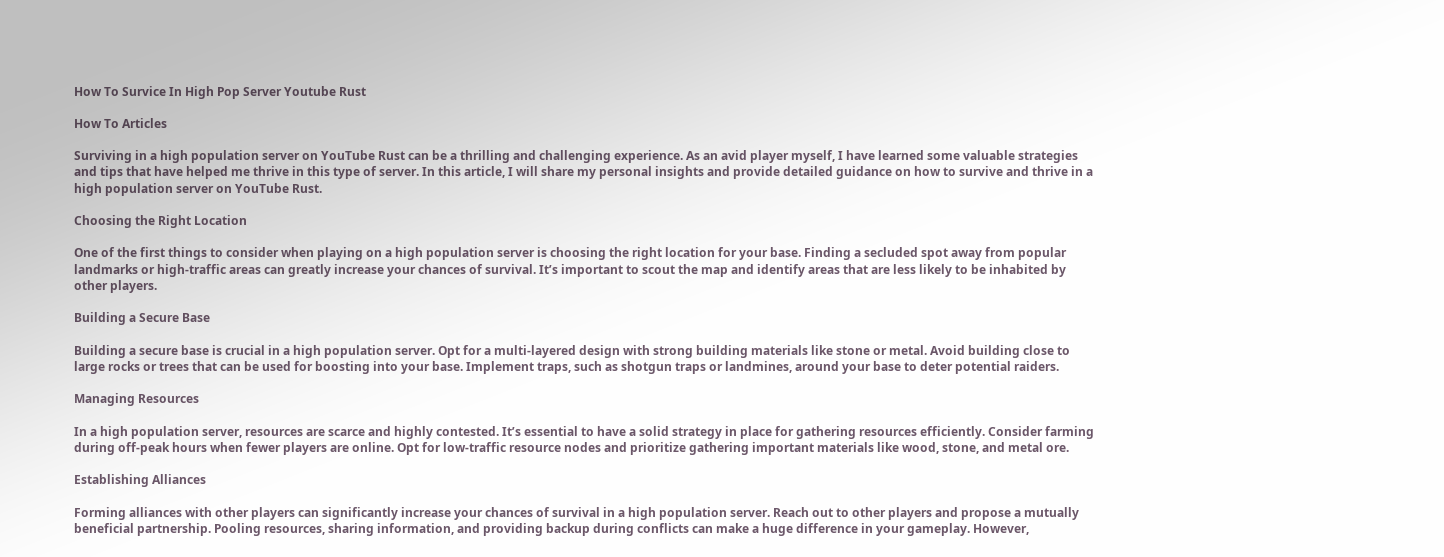How To Survice In High Pop Server Youtube Rust

How To Articles

Surviving in a high population server on YouTube Rust can be a thrilling and challenging experience. As an avid player myself, I have learned some valuable strategies and tips that have helped me thrive in this type of server. In this article, I will share my personal insights and provide detailed guidance on how to survive and thrive in a high population server on YouTube Rust.

Choosing the Right Location

One of the first things to consider when playing on a high population server is choosing the right location for your base. Finding a secluded spot away from popular landmarks or high-traffic areas can greatly increase your chances of survival. It’s important to scout the map and identify areas that are less likely to be inhabited by other players.

Building a Secure Base

Building a secure base is crucial in a high population server. Opt for a multi-layered design with strong building materials like stone or metal. Avoid building close to large rocks or trees that can be used for boosting into your base. Implement traps, such as shotgun traps or landmines, around your base to deter potential raiders.

Managing Resources

In a high population server, resources are scarce and highly contested. It’s essential to have a solid strategy in place for gathering resources efficiently. Consider farming during off-peak hours when fewer players are online. Opt for low-traffic resource nodes and prioritize gathering important materials like wood, stone, and metal ore.

Establishing Alliances

Forming alliances with other players can significantly increase your chances of survival in a high population server. Reach out to other players and propose a mutually beneficial partnership. Pooling resources, sharing information, and providing backup during conflicts can make a huge difference in your gameplay. However,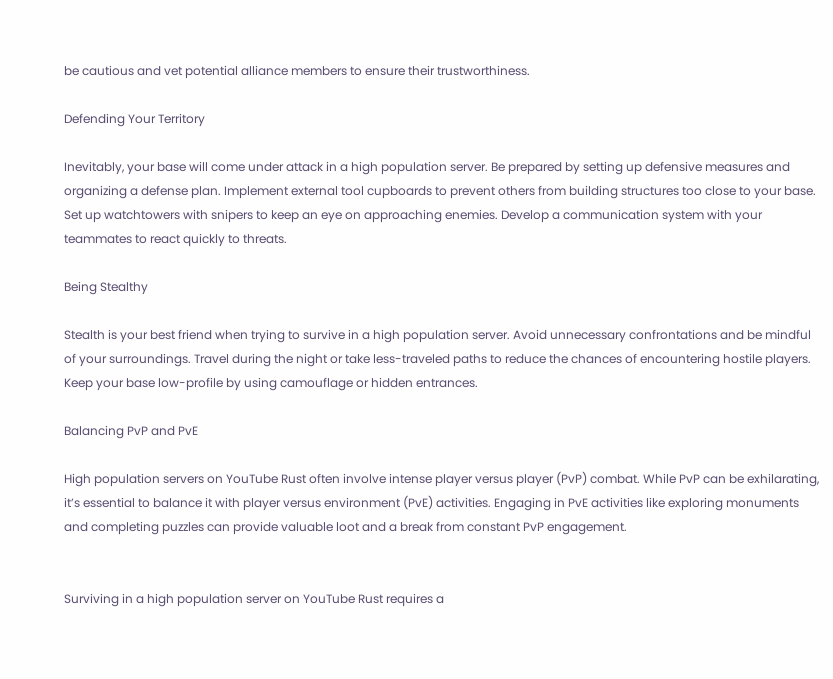be cautious and vet potential alliance members to ensure their trustworthiness.

Defending Your Territory

Inevitably, your base will come under attack in a high population server. Be prepared by setting up defensive measures and organizing a defense plan. Implement external tool cupboards to prevent others from building structures too close to your base. Set up watchtowers with snipers to keep an eye on approaching enemies. Develop a communication system with your teammates to react quickly to threats.

Being Stealthy

Stealth is your best friend when trying to survive in a high population server. Avoid unnecessary confrontations and be mindful of your surroundings. Travel during the night or take less-traveled paths to reduce the chances of encountering hostile players. Keep your base low-profile by using camouflage or hidden entrances.

Balancing PvP and PvE

High population servers on YouTube Rust often involve intense player versus player (PvP) combat. While PvP can be exhilarating, it’s essential to balance it with player versus environment (PvE) activities. Engaging in PvE activities like exploring monuments and completing puzzles can provide valuable loot and a break from constant PvP engagement.


Surviving in a high population server on YouTube Rust requires a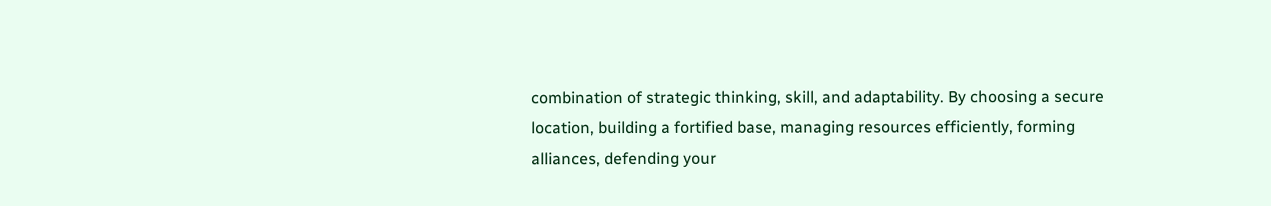combination of strategic thinking, skill, and adaptability. By choosing a secure location, building a fortified base, managing resources efficiently, forming alliances, defending your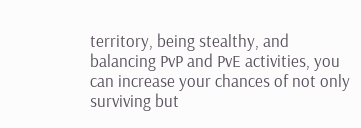territory, being stealthy, and balancing PvP and PvE activities, you can increase your chances of not only surviving but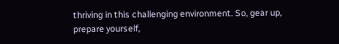thriving in this challenging environment. So, gear up, prepare yourself,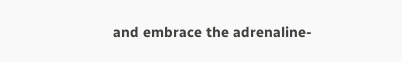and embrace the adrenaline-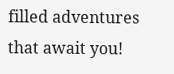filled adventures that await you!